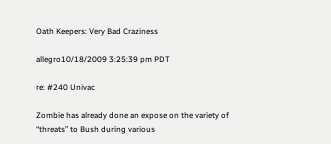Oath Keepers: Very Bad Craziness

allegro10/18/2009 3:25:39 pm PDT

re: #240 Univac

Zombie has already done an expose on the variety of “threats” to Bush during various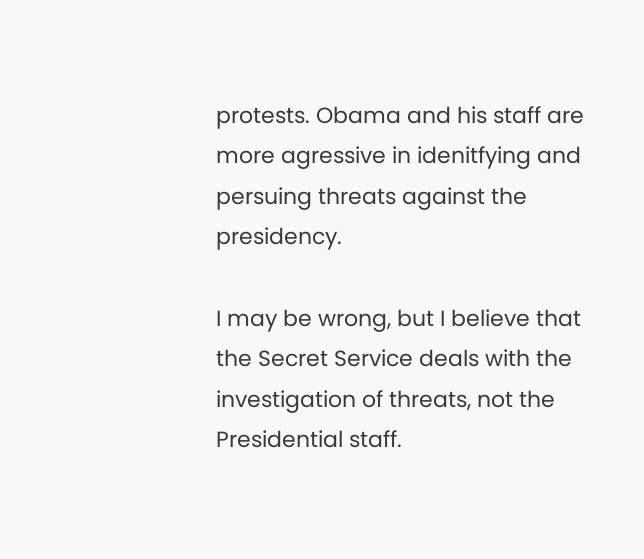protests. Obama and his staff are more agressive in idenitfying and persuing threats against the presidency.

I may be wrong, but I believe that the Secret Service deals with the investigation of threats, not the Presidential staff.